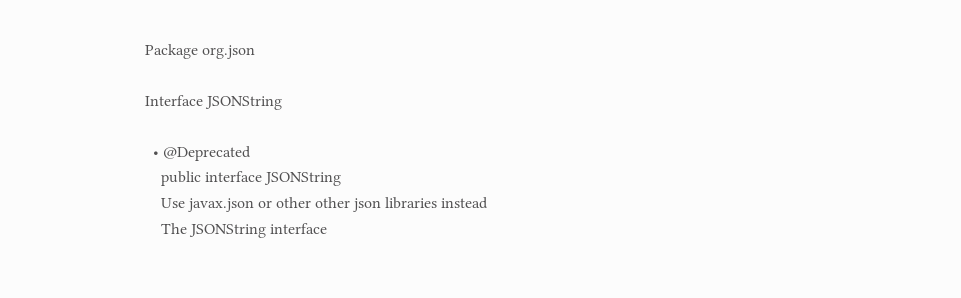Package org.json

Interface JSONString

  • @Deprecated
    public interface JSONString
    Use javax.json or other other json libraries instead
    The JSONString interface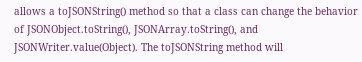allows a toJSONString() method so that a class can change the behavior of JSONObject.toString(), JSONArray.toString(), and JSONWriter.value(Object). The toJSONString method will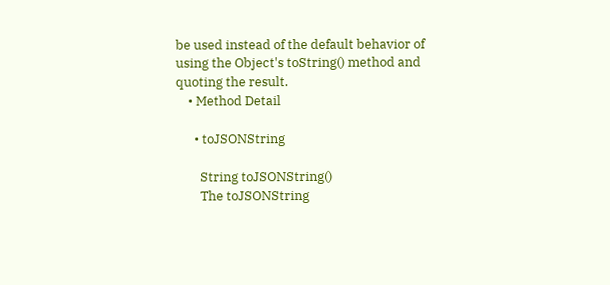be used instead of the default behavior of using the Object's toString() method and quoting the result.
    • Method Detail

      • toJSONString

        String toJSONString()
        The toJSONString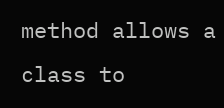method allows a class to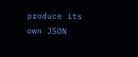produce its own JSON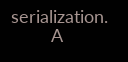serialization.
        A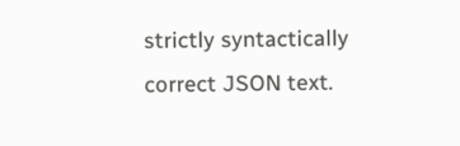strictly syntactically correct JSON text.